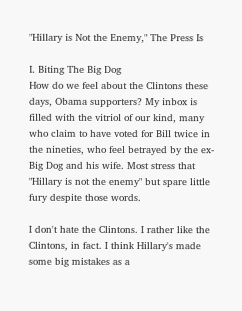"Hillary is Not the Enemy," The Press Is

I. Biting The Big Dog
How do we feel about the Clintons these days, Obama supporters? My inbox is filled with the vitriol of our kind, many who claim to have voted for Bill twice in the nineties, who feel betrayed by the ex-Big Dog and his wife. Most stress that "Hillary is not the enemy" but spare little fury despite those words.

I don't hate the Clintons. I rather like the Clintons, in fact. I think Hillary's made some big mistakes as a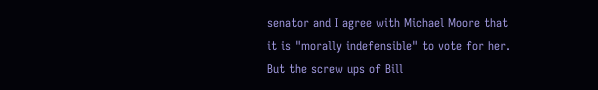senator and I agree with Michael Moore that it is "morally indefensible" to vote for her. But the screw ups of Bill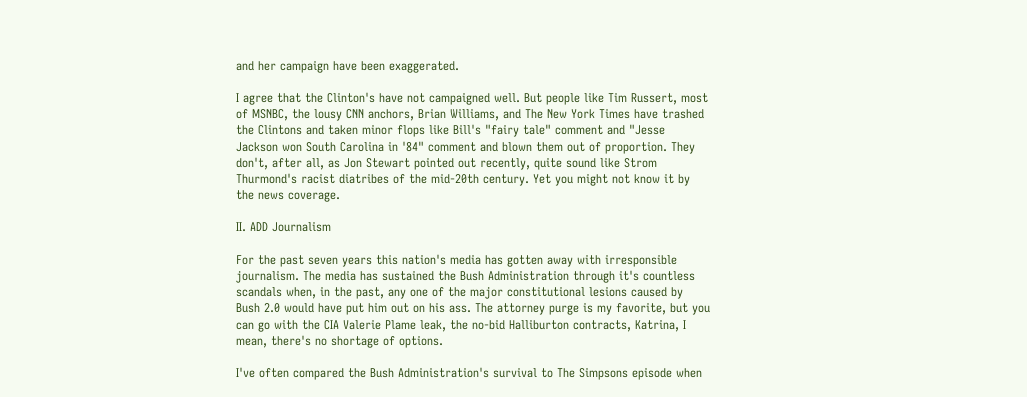and her campaign have been exaggerated.

I agree that the Clinton's have not campaigned well. But people like Tim Russert, most of MSNBC, the lousy CNN anchors, Brian Williams, and The New York Times have trashed the Clintons and taken minor flops like Bill's "fairy tale" comment and "Jesse Jackson won South Carolina in '84" comment and blown them out of proportion. They don't, after all, as Jon Stewart pointed out recently, quite sound like Strom Thurmond's racist diatribes of the mid-20th century. Yet you might not know it by the news coverage.

II. ADD Journalism

For the past seven years this nation's media has gotten away with irresponsible journalism. The media has sustained the Bush Administration through it's countless scandals when, in the past, any one of the major constitutional lesions caused by Bush 2.0 would have put him out on his ass. The attorney purge is my favorite, but you can go with the CIA Valerie Plame leak, the no-bid Halliburton contracts, Katrina, I mean, there's no shortage of options.

I've often compared the Bush Administration's survival to The Simpsons episode when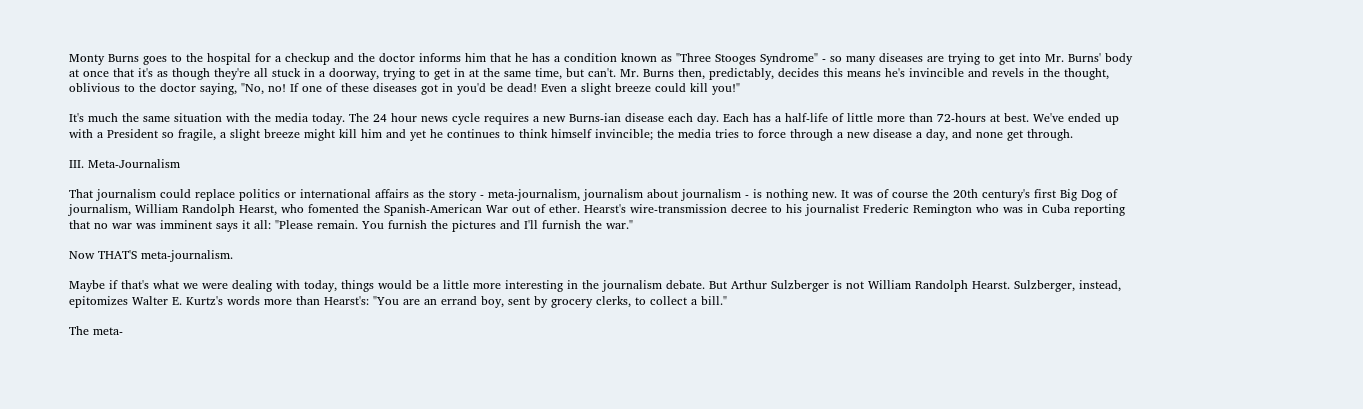Monty Burns goes to the hospital for a checkup and the doctor informs him that he has a condition known as "Three Stooges Syndrome" - so many diseases are trying to get into Mr. Burns' body at once that it's as though they're all stuck in a doorway, trying to get in at the same time, but can't. Mr. Burns then, predictably, decides this means he's invincible and revels in the thought, oblivious to the doctor saying, "No, no! If one of these diseases got in you'd be dead! Even a slight breeze could kill you!"

It's much the same situation with the media today. The 24 hour news cycle requires a new Burns-ian disease each day. Each has a half-life of little more than 72-hours at best. We've ended up with a President so fragile, a slight breeze might kill him and yet he continues to think himself invincible; the media tries to force through a new disease a day, and none get through.

III. Meta-Journalism

That journalism could replace politics or international affairs as the story - meta-journalism, journalism about journalism - is nothing new. It was of course the 20th century's first Big Dog of journalism, William Randolph Hearst, who fomented the Spanish-American War out of ether. Hearst's wire-transmission decree to his journalist Frederic Remington who was in Cuba reporting that no war was imminent says it all: "Please remain. You furnish the pictures and I'll furnish the war."

Now THAT'S meta-journalism.

Maybe if that's what we were dealing with today, things would be a little more interesting in the journalism debate. But Arthur Sulzberger is not William Randolph Hearst. Sulzberger, instead, epitomizes Walter E. Kurtz's words more than Hearst's: "You are an errand boy, sent by grocery clerks, to collect a bill."

The meta-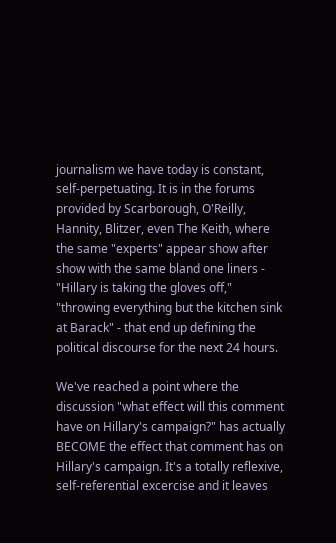journalism we have today is constant, self-perpetuating. It is in the forums provided by Scarborough, O'Reilly, Hannity, Blitzer, even The Keith, where the same "experts" appear show after show with the same bland one liners - "Hillary is taking the gloves off," "throwing everything but the kitchen sink at Barack" - that end up defining the political discourse for the next 24 hours.

We've reached a point where the discussion "what effect will this comment have on Hillary's campaign?" has actually BECOME the effect that comment has on Hillary's campaign. It's a totally reflexive, self-referential excercise and it leaves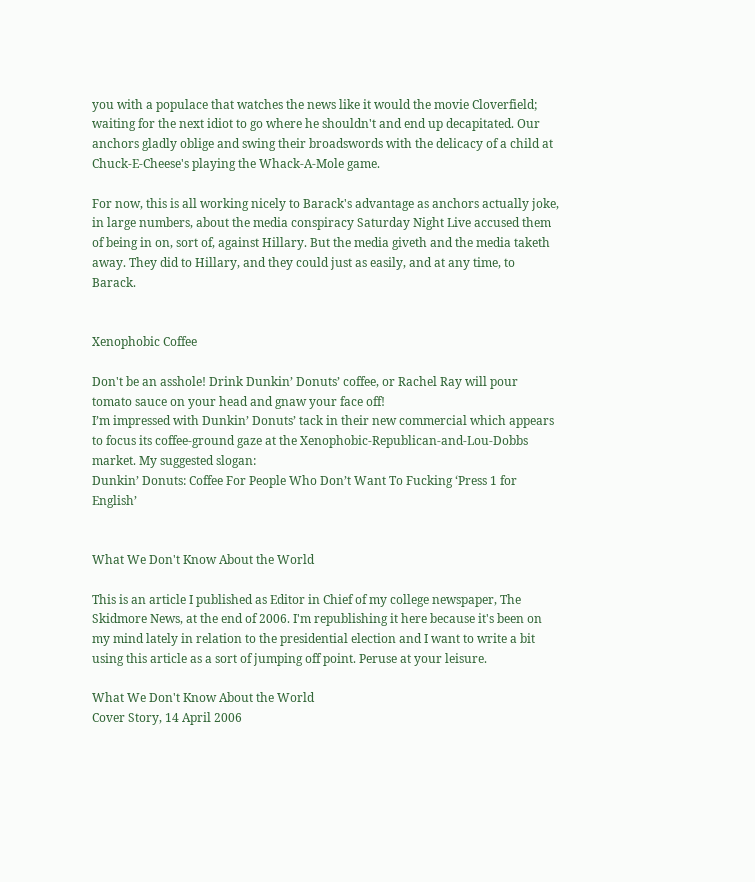you with a populace that watches the news like it would the movie Cloverfield; waiting for the next idiot to go where he shouldn't and end up decapitated. Our anchors gladly oblige and swing their broadswords with the delicacy of a child at Chuck-E-Cheese's playing the Whack-A-Mole game.

For now, this is all working nicely to Barack's advantage as anchors actually joke, in large numbers, about the media conspiracy Saturday Night Live accused them of being in on, sort of, against Hillary. But the media giveth and the media taketh away. They did to Hillary, and they could just as easily, and at any time, to Barack.


Xenophobic Coffee

Don't be an asshole! Drink Dunkin’ Donuts’ coffee, or Rachel Ray will pour tomato sauce on your head and gnaw your face off!
I’m impressed with Dunkin’ Donuts’ tack in their new commercial which appears to focus its coffee-ground gaze at the Xenophobic-Republican-and-Lou-Dobbs market. My suggested slogan:
Dunkin’ Donuts: Coffee For People Who Don’t Want To Fucking ‘Press 1 for English’


What We Don't Know About the World

This is an article I published as Editor in Chief of my college newspaper, The Skidmore News, at the end of 2006. I'm republishing it here because it's been on my mind lately in relation to the presidential election and I want to write a bit using this article as a sort of jumping off point. Peruse at your leisure.

What We Don't Know About the World
Cover Story, 14 April 2006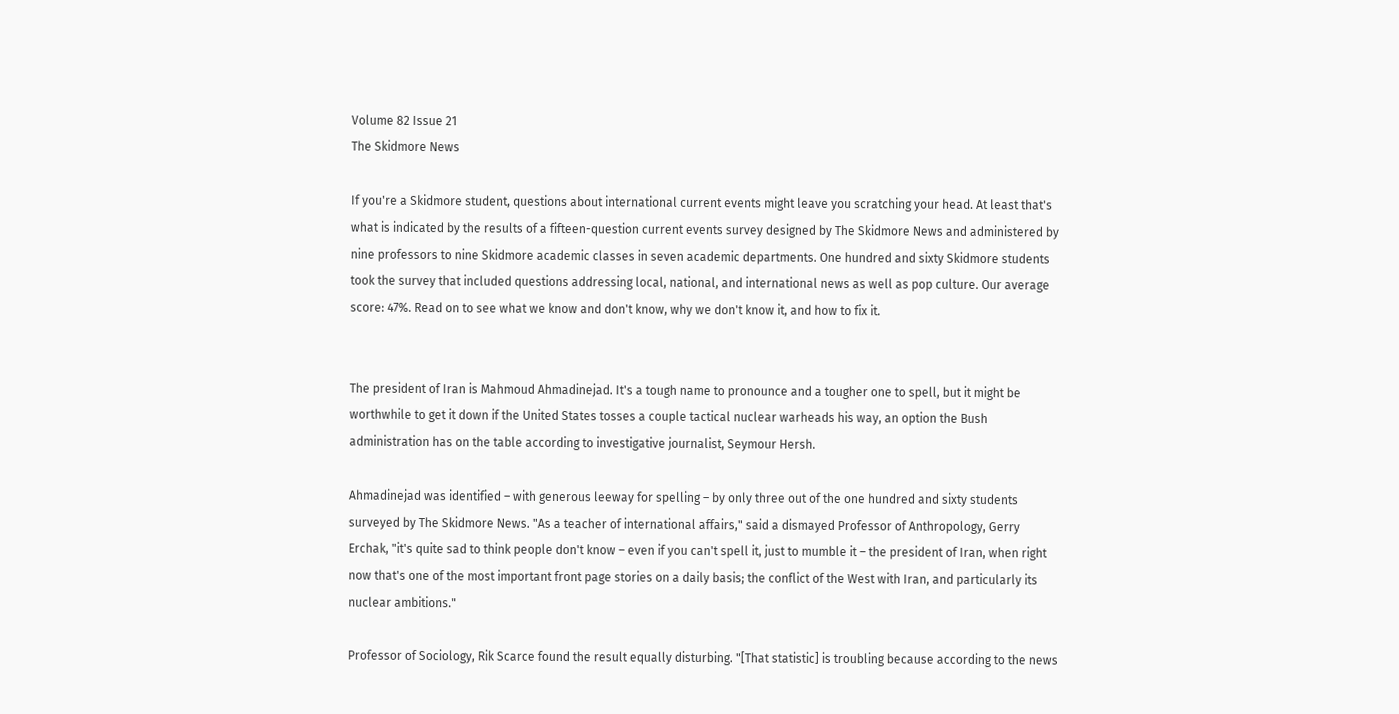Volume 82 Issue 21
The Skidmore News

If you're a Skidmore student, questions about international current events might leave you scratching your head. At least that's what is indicated by the results of a fifteen-question current events survey designed by The Skidmore News and administered by nine professors to nine Skidmore academic classes in seven academic departments. One hundred and sixty Skidmore students took the survey that included questions addressing local, national, and international news as well as pop culture. Our average score: 47%. Read on to see what we know and don't know, why we don't know it, and how to fix it.


The president of Iran is Mahmoud Ahmadinejad. It's a tough name to pronounce and a tougher one to spell, but it might be worthwhile to get it down if the United States tosses a couple tactical nuclear warheads his way, an option the Bush administration has on the table according to investigative journalist, Seymour Hersh.

Ahmadinejad was identified – with generous leeway for spelling – by only three out of the one hundred and sixty students surveyed by The Skidmore News. "As a teacher of international affairs," said a dismayed Professor of Anthropology, Gerry Erchak, "it's quite sad to think people don't know – even if you can't spell it, just to mumble it – the president of Iran, when right now that's one of the most important front page stories on a daily basis; the conflict of the West with Iran, and particularly its nuclear ambitions."

Professor of Sociology, Rik Scarce found the result equally disturbing. "[That statistic] is troubling because according to the news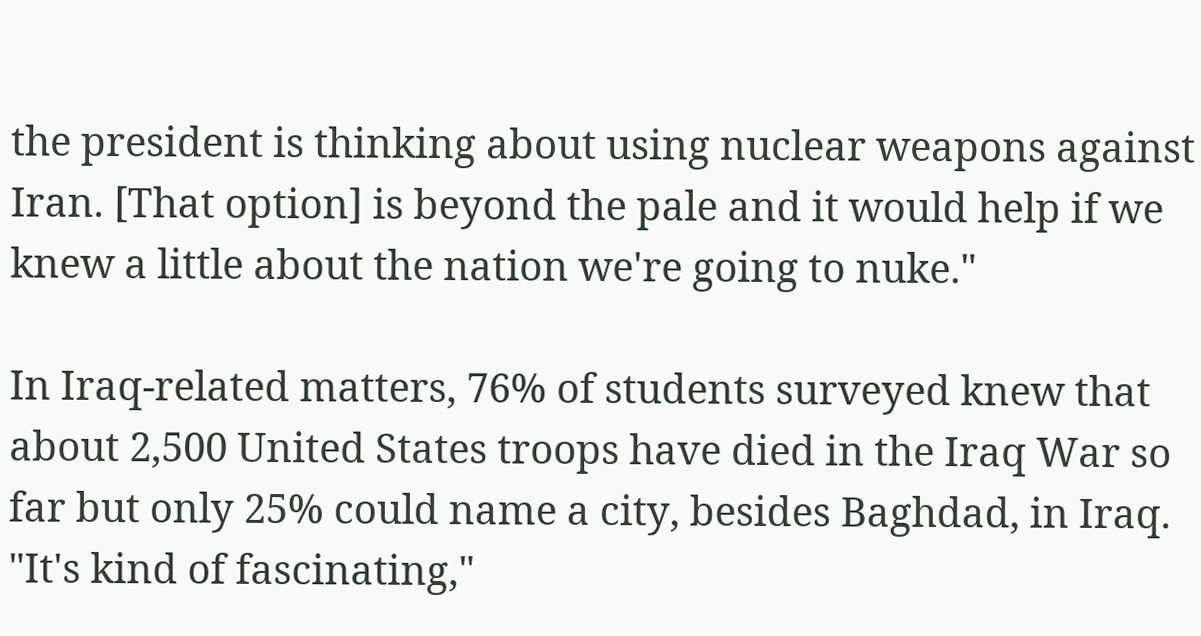the president is thinking about using nuclear weapons against Iran. [That option] is beyond the pale and it would help if we knew a little about the nation we're going to nuke."

In Iraq-related matters, 76% of students surveyed knew that about 2,500 United States troops have died in the Iraq War so far but only 25% could name a city, besides Baghdad, in Iraq. "It's kind of fascinating,"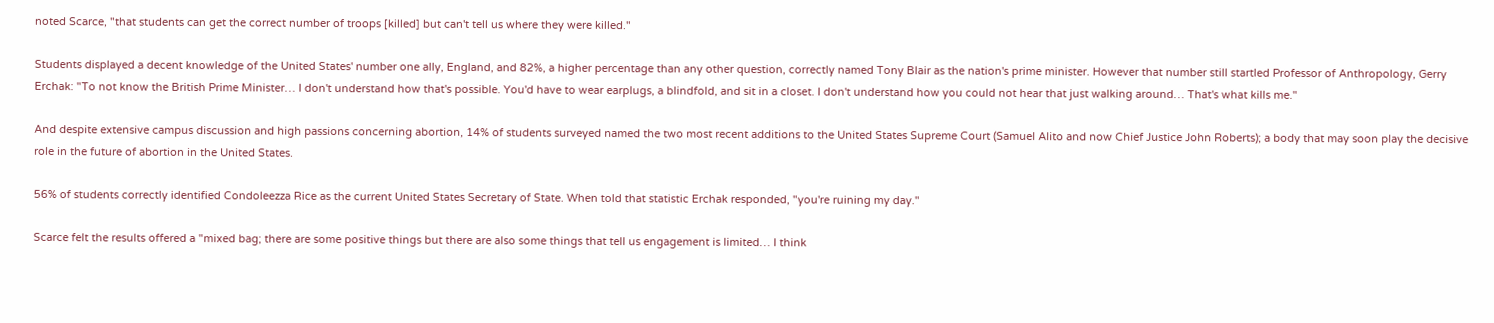noted Scarce, "that students can get the correct number of troops [killed] but can't tell us where they were killed."

Students displayed a decent knowledge of the United States' number one ally, England, and 82%, a higher percentage than any other question, correctly named Tony Blair as the nation's prime minister. However that number still startled Professor of Anthropology, Gerry Erchak: "To not know the British Prime Minister… I don't understand how that's possible. You'd have to wear earplugs, a blindfold, and sit in a closet. I don't understand how you could not hear that just walking around… That's what kills me."

And despite extensive campus discussion and high passions concerning abortion, 14% of students surveyed named the two most recent additions to the United States Supreme Court (Samuel Alito and now Chief Justice John Roberts); a body that may soon play the decisive role in the future of abortion in the United States.

56% of students correctly identified Condoleezza Rice as the current United States Secretary of State. When told that statistic Erchak responded, "you're ruining my day."

Scarce felt the results offered a "mixed bag; there are some positive things but there are also some things that tell us engagement is limited… I think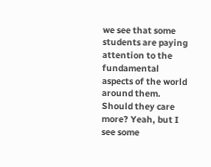we see that some students are paying attention to the fundamental aspects of the world around them. Should they care more? Yeah, but I see some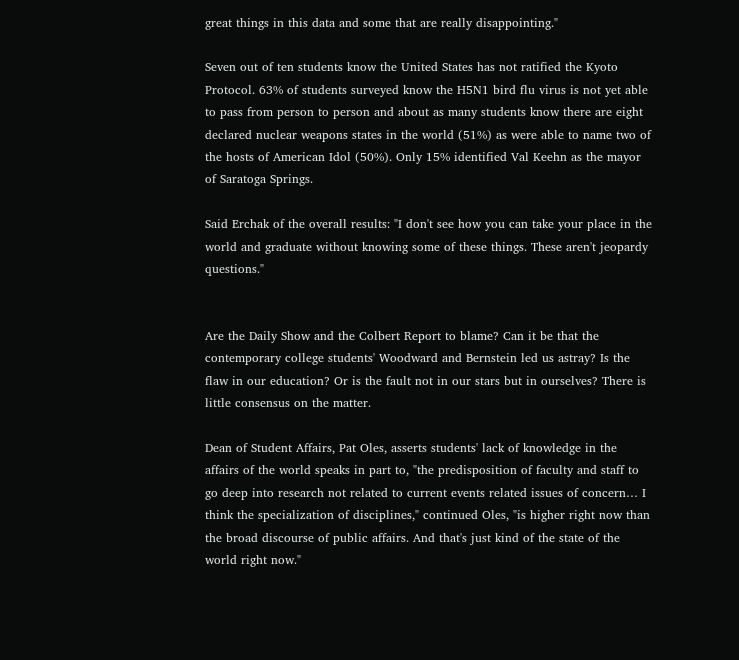great things in this data and some that are really disappointing."

Seven out of ten students know the United States has not ratified the Kyoto Protocol. 63% of students surveyed know the H5N1 bird flu virus is not yet able to pass from person to person and about as many students know there are eight declared nuclear weapons states in the world (51%) as were able to name two of the hosts of American Idol (50%). Only 15% identified Val Keehn as the mayor of Saratoga Springs.

Said Erchak of the overall results: "I don't see how you can take your place in the world and graduate without knowing some of these things. These aren't jeopardy questions."


Are the Daily Show and the Colbert Report to blame? Can it be that the contemporary college students' Woodward and Bernstein led us astray? Is the flaw in our education? Or is the fault not in our stars but in ourselves? There is little consensus on the matter.

Dean of Student Affairs, Pat Oles, asserts students' lack of knowledge in the affairs of the world speaks in part to, "the predisposition of faculty and staff to go deep into research not related to current events related issues of concern… I think the specialization of disciplines," continued Oles, "is higher right now than the broad discourse of public affairs. And that's just kind of the state of the world right now."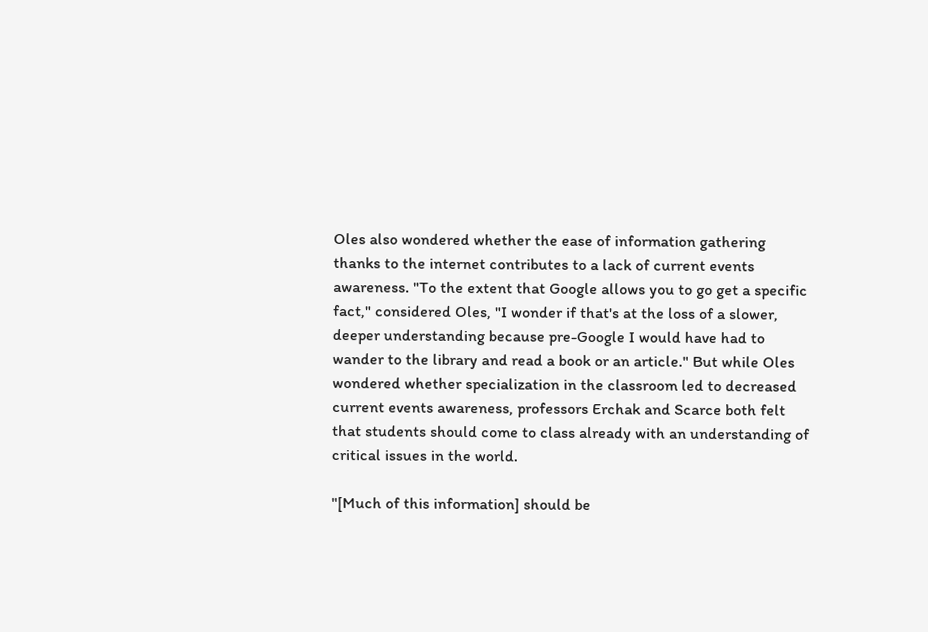Oles also wondered whether the ease of information gathering thanks to the internet contributes to a lack of current events awareness. "To the extent that Google allows you to go get a specific fact," considered Oles, "I wonder if that's at the loss of a slower, deeper understanding because pre-Google I would have had to wander to the library and read a book or an article." But while Oles wondered whether specialization in the classroom led to decreased current events awareness, professors Erchak and Scarce both felt that students should come to class already with an understanding of critical issues in the world.

"[Much of this information] should be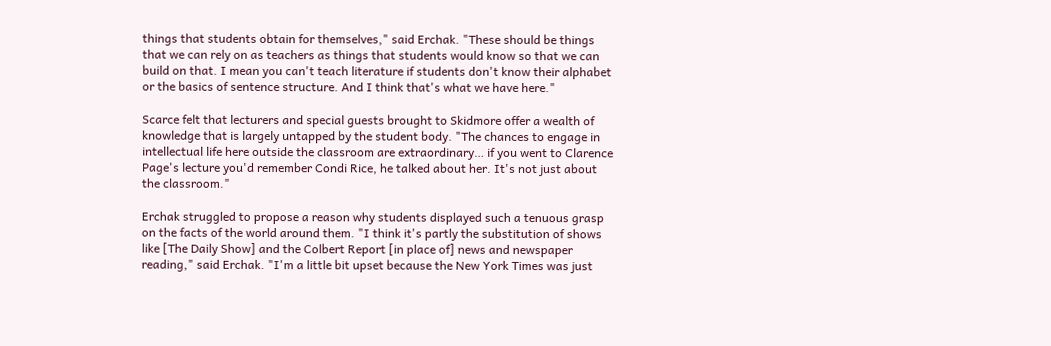things that students obtain for themselves," said Erchak. "These should be things that we can rely on as teachers as things that students would know so that we can build on that. I mean you can't teach literature if students don't know their alphabet or the basics of sentence structure. And I think that's what we have here."

Scarce felt that lecturers and special guests brought to Skidmore offer a wealth of knowledge that is largely untapped by the student body. "The chances to engage in intellectual life here outside the classroom are extraordinary… if you went to Clarence Page's lecture you'd remember Condi Rice, he talked about her. It's not just about the classroom."

Erchak struggled to propose a reason why students displayed such a tenuous grasp on the facts of the world around them. "I think it's partly the substitution of shows like [The Daily Show] and the Colbert Report [in place of] news and newspaper reading," said Erchak. "I'm a little bit upset because the New York Times was just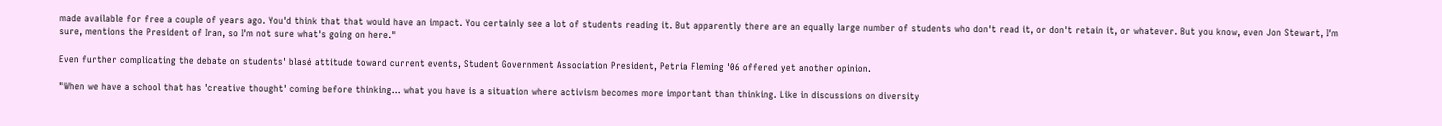made available for free a couple of years ago. You'd think that that would have an impact. You certainly see a lot of students reading it. But apparently there are an equally large number of students who don't read it, or don't retain it, or whatever. But you know, even Jon Stewart, I'm sure, mentions the President of Iran, so I'm not sure what's going on here."

Even further complicating the debate on students' blasé attitude toward current events, Student Government Association President, Petria Fleming '06 offered yet another opinion.

"When we have a school that has 'creative thought' coming before thinking… what you have is a situation where activism becomes more important than thinking. Like in discussions on diversity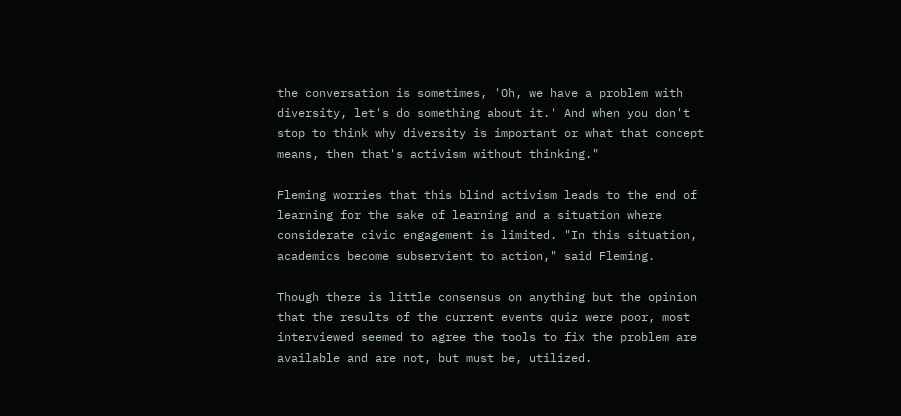the conversation is sometimes, 'Oh, we have a problem with diversity, let's do something about it.' And when you don't stop to think why diversity is important or what that concept means, then that's activism without thinking."

Fleming worries that this blind activism leads to the end of learning for the sake of learning and a situation where considerate civic engagement is limited. "In this situation, academics become subservient to action," said Fleming.

Though there is little consensus on anything but the opinion that the results of the current events quiz were poor, most interviewed seemed to agree the tools to fix the problem are available and are not, but must be, utilized.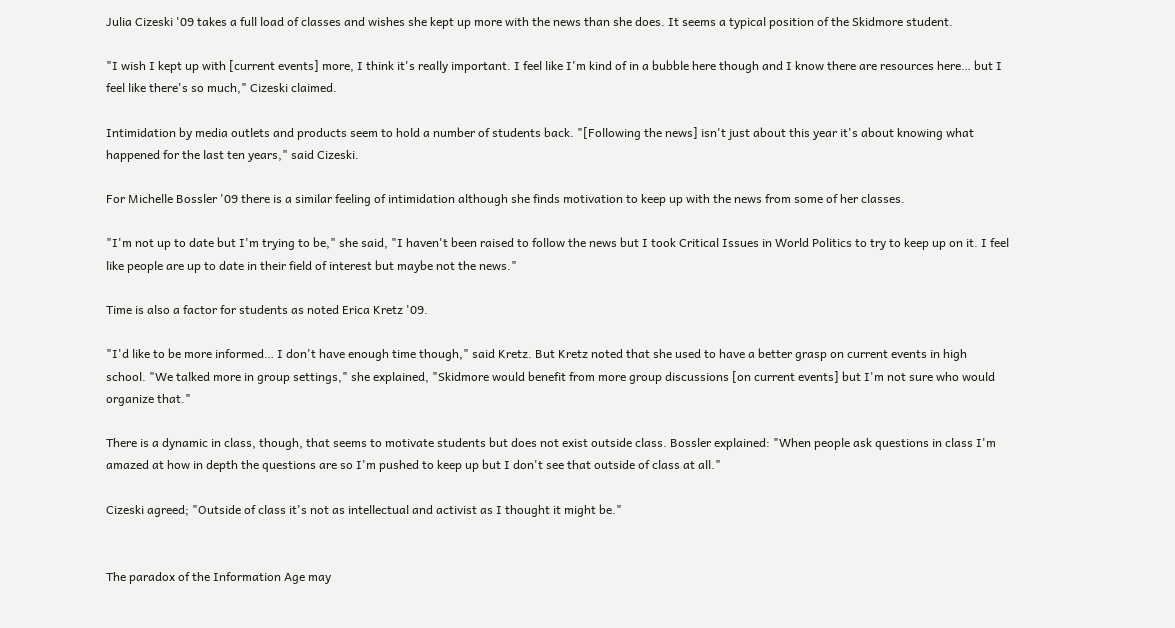Julia Cizeski '09 takes a full load of classes and wishes she kept up more with the news than she does. It seems a typical position of the Skidmore student.

"I wish I kept up with [current events] more, I think it's really important. I feel like I'm kind of in a bubble here though and I know there are resources here… but I feel like there's so much," Cizeski claimed.

Intimidation by media outlets and products seem to hold a number of students back. "[Following the news] isn't just about this year it's about knowing what happened for the last ten years," said Cizeski.

For Michelle Bossler '09 there is a similar feeling of intimidation although she finds motivation to keep up with the news from some of her classes.

"I'm not up to date but I'm trying to be," she said, "I haven't been raised to follow the news but I took Critical Issues in World Politics to try to keep up on it. I feel like people are up to date in their field of interest but maybe not the news."

Time is also a factor for students as noted Erica Kretz '09.

"I'd like to be more informed… I don't have enough time though," said Kretz. But Kretz noted that she used to have a better grasp on current events in high school. "We talked more in group settings," she explained, "Skidmore would benefit from more group discussions [on current events] but I'm not sure who would organize that."

There is a dynamic in class, though, that seems to motivate students but does not exist outside class. Bossler explained: "When people ask questions in class I'm amazed at how in depth the questions are so I'm pushed to keep up but I don't see that outside of class at all."

Cizeski agreed; "Outside of class it's not as intellectual and activist as I thought it might be."


The paradox of the Information Age may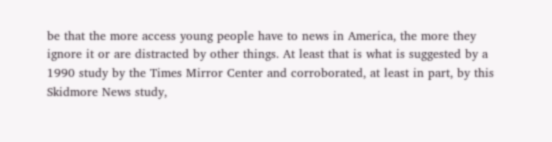be that the more access young people have to news in America, the more they ignore it or are distracted by other things. At least that is what is suggested by a 1990 study by the Times Mirror Center and corroborated, at least in part, by this Skidmore News study,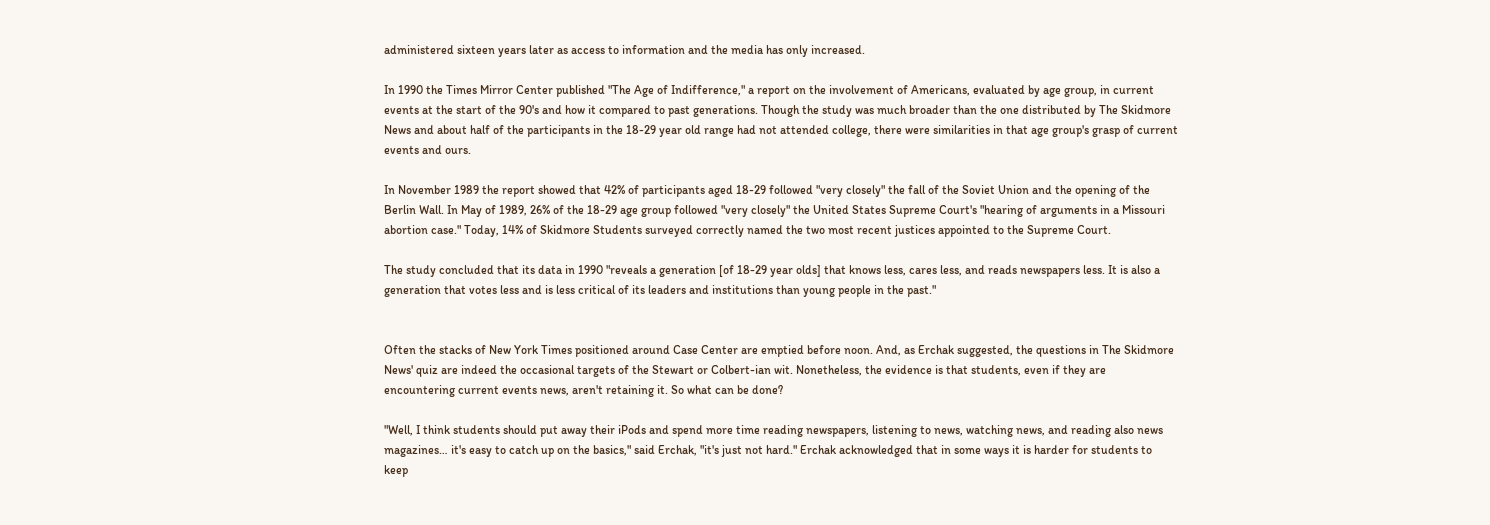administered sixteen years later as access to information and the media has only increased.

In 1990 the Times Mirror Center published "The Age of Indifference," a report on the involvement of Americans, evaluated by age group, in current events at the start of the 90's and how it compared to past generations. Though the study was much broader than the one distributed by The Skidmore News and about half of the participants in the 18-29 year old range had not attended college, there were similarities in that age group's grasp of current events and ours.

In November 1989 the report showed that 42% of participants aged 18-29 followed "very closely" the fall of the Soviet Union and the opening of the Berlin Wall. In May of 1989, 26% of the 18-29 age group followed "very closely" the United States Supreme Court's "hearing of arguments in a Missouri abortion case." Today, 14% of Skidmore Students surveyed correctly named the two most recent justices appointed to the Supreme Court.

The study concluded that its data in 1990 "reveals a generation [of 18-29 year olds] that knows less, cares less, and reads newspapers less. It is also a generation that votes less and is less critical of its leaders and institutions than young people in the past."


Often the stacks of New York Times positioned around Case Center are emptied before noon. And, as Erchak suggested, the questions in The Skidmore News' quiz are indeed the occasional targets of the Stewart or Colbert-ian wit. Nonetheless, the evidence is that students, even if they are encountering current events news, aren't retaining it. So what can be done?

"Well, I think students should put away their iPods and spend more time reading newspapers, listening to news, watching news, and reading also news magazines… it's easy to catch up on the basics," said Erchak, "it's just not hard." Erchak acknowledged that in some ways it is harder for students to keep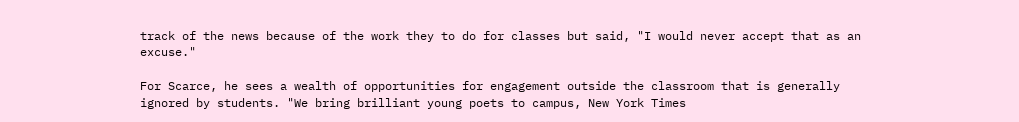track of the news because of the work they to do for classes but said, "I would never accept that as an excuse."

For Scarce, he sees a wealth of opportunities for engagement outside the classroom that is generally ignored by students. "We bring brilliant young poets to campus, New York Times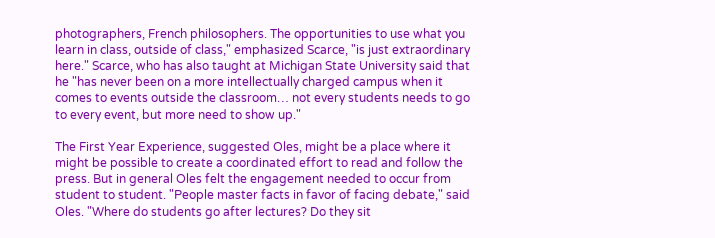photographers, French philosophers. The opportunities to use what you learn in class, outside of class," emphasized Scarce, "is just extraordinary here." Scarce, who has also taught at Michigan State University said that he "has never been on a more intellectually charged campus when it comes to events outside the classroom… not every students needs to go to every event, but more need to show up."

The First Year Experience, suggested Oles, might be a place where it might be possible to create a coordinated effort to read and follow the press. But in general Oles felt the engagement needed to occur from student to student. "People master facts in favor of facing debate," said Oles. "Where do students go after lectures? Do they sit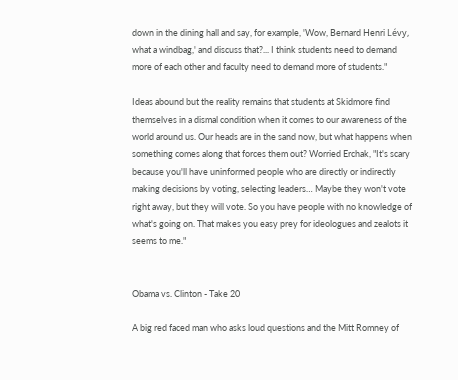down in the dining hall and say, for example, 'Wow, Bernard Henri Lévy, what a windbag,' and discuss that?... I think students need to demand more of each other and faculty need to demand more of students."

Ideas abound but the reality remains that students at Skidmore find themselves in a dismal condition when it comes to our awareness of the world around us. Our heads are in the sand now, but what happens when something comes along that forces them out? Worried Erchak, "It's scary because you'll have uninformed people who are directly or indirectly making decisions by voting, selecting leaders… Maybe they won't vote right away, but they will vote. So you have people with no knowledge of what's going on. That makes you easy prey for ideologues and zealots it seems to me."


Obama vs. Clinton - Take 20

A big red faced man who asks loud questions and the Mitt Romney of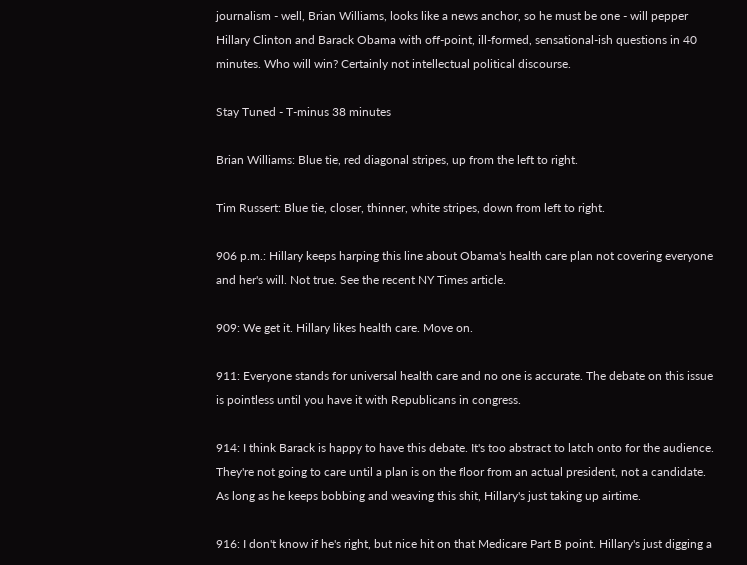journalism - well, Brian Williams, looks like a news anchor, so he must be one - will pepper Hillary Clinton and Barack Obama with off-point, ill-formed, sensational-ish questions in 40 minutes. Who will win? Certainly not intellectual political discourse.

Stay Tuned - T-minus 38 minutes

Brian Williams: Blue tie, red diagonal stripes, up from the left to right.

Tim Russert: Blue tie, closer, thinner, white stripes, down from left to right.

906 p.m.: Hillary keeps harping this line about Obama's health care plan not covering everyone and her's will. Not true. See the recent NY Times article.

909: We get it. Hillary likes health care. Move on.

911: Everyone stands for universal health care and no one is accurate. The debate on this issue is pointless until you have it with Republicans in congress.

914: I think Barack is happy to have this debate. It's too abstract to latch onto for the audience. They're not going to care until a plan is on the floor from an actual president, not a candidate. As long as he keeps bobbing and weaving this shit, Hillary's just taking up airtime.

916: I don't know if he's right, but nice hit on that Medicare Part B point. Hillary's just digging a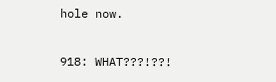hole now.

918: WHAT???!??!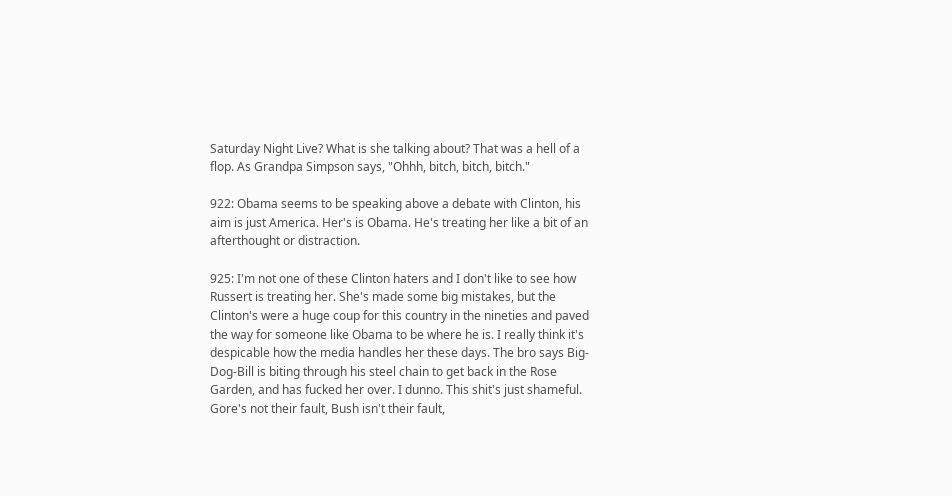Saturday Night Live? What is she talking about? That was a hell of a flop. As Grandpa Simpson says, "Ohhh, bitch, bitch, bitch."

922: Obama seems to be speaking above a debate with Clinton, his aim is just America. Her's is Obama. He's treating her like a bit of an afterthought or distraction.

925: I'm not one of these Clinton haters and I don't like to see how Russert is treating her. She's made some big mistakes, but the Clinton's were a huge coup for this country in the nineties and paved the way for someone like Obama to be where he is. I really think it's despicable how the media handles her these days. The bro says Big-Dog-Bill is biting through his steel chain to get back in the Rose Garden, and has fucked her over. I dunno. This shit's just shameful. Gore's not their fault, Bush isn't their fault,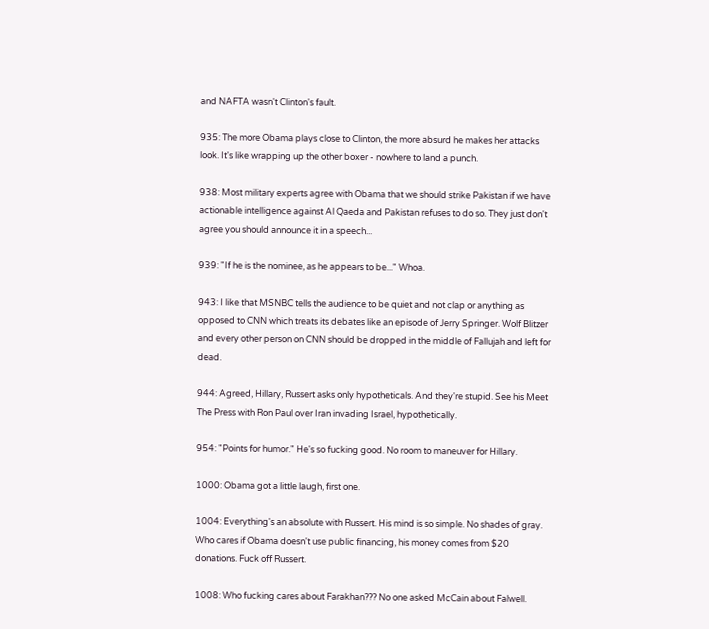and NAFTA wasn't Clinton's fault.

935: The more Obama plays close to Clinton, the more absurd he makes her attacks look. It's like wrapping up the other boxer - nowhere to land a punch.

938: Most military experts agree with Obama that we should strike Pakistan if we have actionable intelligence against Al Qaeda and Pakistan refuses to do so. They just don't agree you should announce it in a speech...

939: "If he is the nominee, as he appears to be..." Whoa.

943: I like that MSNBC tells the audience to be quiet and not clap or anything as opposed to CNN which treats its debates like an episode of Jerry Springer. Wolf Blitzer and every other person on CNN should be dropped in the middle of Fallujah and left for dead.

944: Agreed, Hillary, Russert asks only hypotheticals. And they're stupid. See his Meet The Press with Ron Paul over Iran invading Israel, hypothetically.

954: "Points for humor." He's so fucking good. No room to maneuver for Hillary.

1000: Obama got a little laugh, first one.

1004: Everything's an absolute with Russert. His mind is so simple. No shades of gray. Who cares if Obama doesn't use public financing, his money comes from $20 donations. Fuck off Russert.

1008: Who fucking cares about Farakhan??? No one asked McCain about Falwell.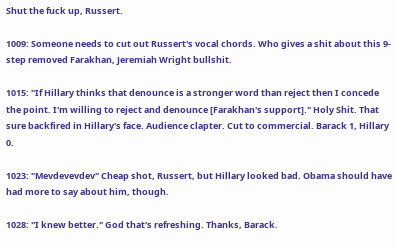Shut the fuck up, Russert.

1009: Someone needs to cut out Russert's vocal chords. Who gives a shit about this 9-step removed Farakhan, Jeremiah Wright bullshit.

1015: "If Hillary thinks that denounce is a stronger word than reject then I concede the point. I'm willing to reject and denounce [Farakhan's support]." Holy Shit. That sure backfired in Hillary's face. Audience clapter. Cut to commercial. Barack 1, Hillary 0.

1023: "Mevdevevdev" Cheap shot, Russert, but Hillary looked bad. Obama should have had more to say about him, though.

1028: "I knew better." God that's refreshing. Thanks, Barack.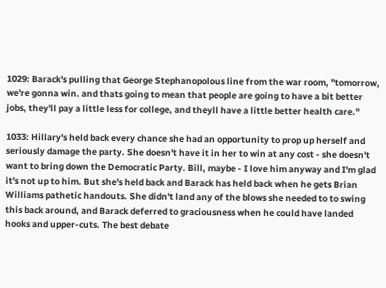1029: Barack's pulling that George Stephanopolous line from the war room, "tomorrow, we're gonna win. and thats going to mean that people are going to have a bit better jobs, they'll pay a little less for college, and theyll have a little better health care."

1033: Hillary's held back every chance she had an opportunity to prop up herself and seriously damage the party. She doesn't have it in her to win at any cost - she doesn't want to bring down the Democratic Party. Bill, maybe - I love him anyway and I'm glad it's not up to him. But she's held back and Barack has held back when he gets Brian Williams pathetic handouts. She didn't land any of the blows she needed to to swing this back around, and Barack deferred to graciousness when he could have landed hooks and upper-cuts. The best debate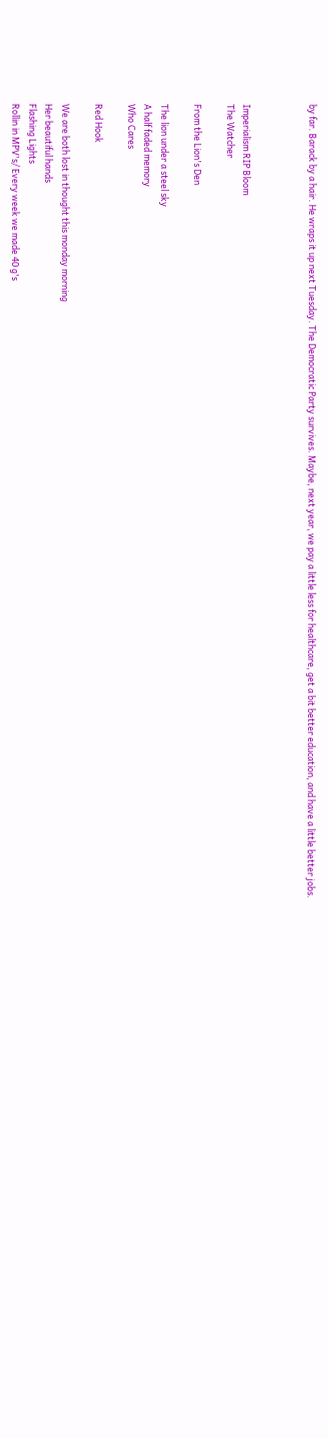by far. Barack by a hair. He wraps it up next Tuesday. The Democratic Party survives. Maybe, next year, we pay a little less for healthcare, get a bit better education, and have a little better jobs.



Imperialism RIP Bloom
The Watcher

From the Lion's Den

The lion under a steel sky
A half faded memory
Who Cares

Red Hook

We are both lost in thought this monday morning
Her beautiful hands
Flashing Lights
Rollin in MPV's/ Every week we made 40 g's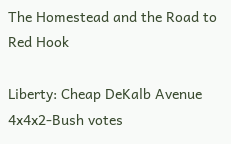The Homestead and the Road to Red Hook

Liberty: Cheap DeKalb Avenue
4x4x2-Bush votes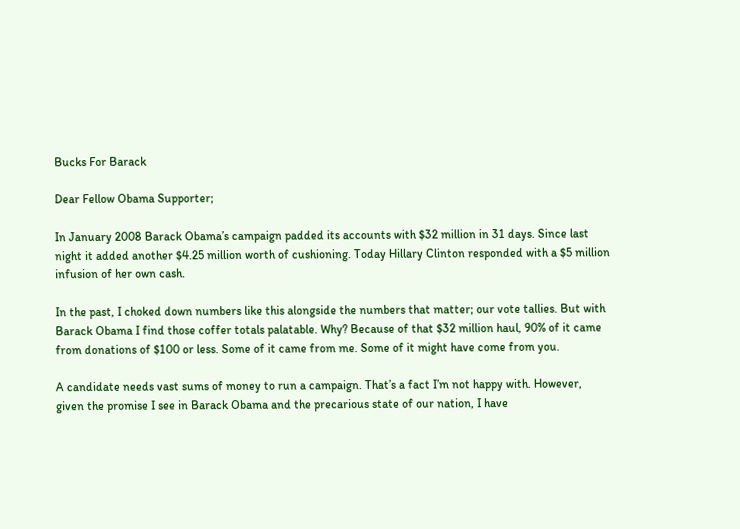Bucks For Barack

Dear Fellow Obama Supporter;

In January 2008 Barack Obama’s campaign padded its accounts with $32 million in 31 days. Since last night it added another $4.25 million worth of cushioning. Today Hillary Clinton responded with a $5 million infusion of her own cash.

In the past, I choked down numbers like this alongside the numbers that matter; our vote tallies. But with Barack Obama I find those coffer totals palatable. Why? Because of that $32 million haul, 90% of it came from donations of $100 or less. Some of it came from me. Some of it might have come from you.

A candidate needs vast sums of money to run a campaign. That’s a fact I’m not happy with. However, given the promise I see in Barack Obama and the precarious state of our nation, I have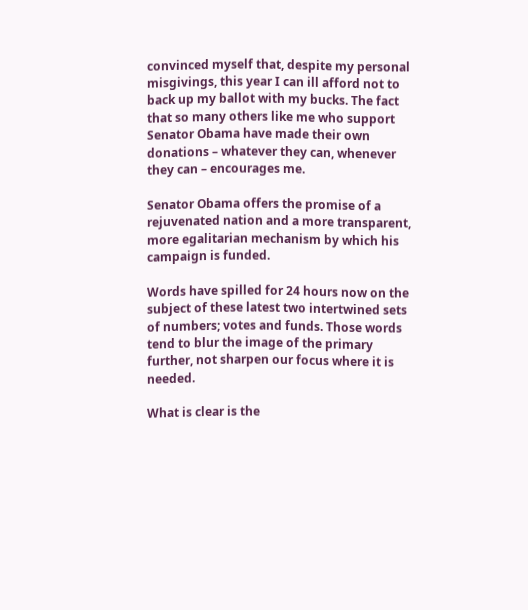convinced myself that, despite my personal misgivings, this year I can ill afford not to back up my ballot with my bucks. The fact that so many others like me who support Senator Obama have made their own donations – whatever they can, whenever they can – encourages me.

Senator Obama offers the promise of a rejuvenated nation and a more transparent, more egalitarian mechanism by which his campaign is funded.

Words have spilled for 24 hours now on the subject of these latest two intertwined sets of numbers; votes and funds. Those words tend to blur the image of the primary further, not sharpen our focus where it is needed.

What is clear is the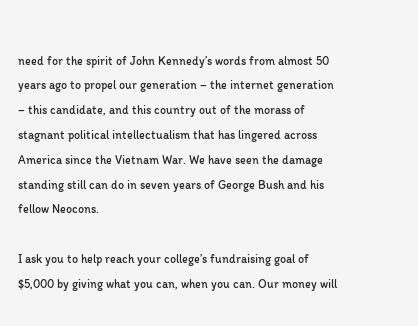need for the spirit of John Kennedy’s words from almost 50 years ago to propel our generation – the internet generation – this candidate, and this country out of the morass of stagnant political intellectualism that has lingered across America since the Vietnam War. We have seen the damage standing still can do in seven years of George Bush and his fellow Neocons.

I ask you to help reach your college’s fundraising goal of $5,000 by giving what you can, when you can. Our money will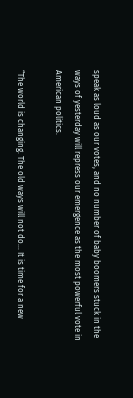speak as loud as our votes, and no number of baby boomers stuck in the ways of yesterday will repress our emergence as the most powerful vote in American politics.

“The world is changing. The old ways will not do… It is time for a new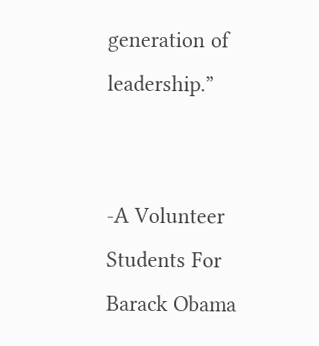generation of leadership.”


-A Volunteer
Students For Barack Obama